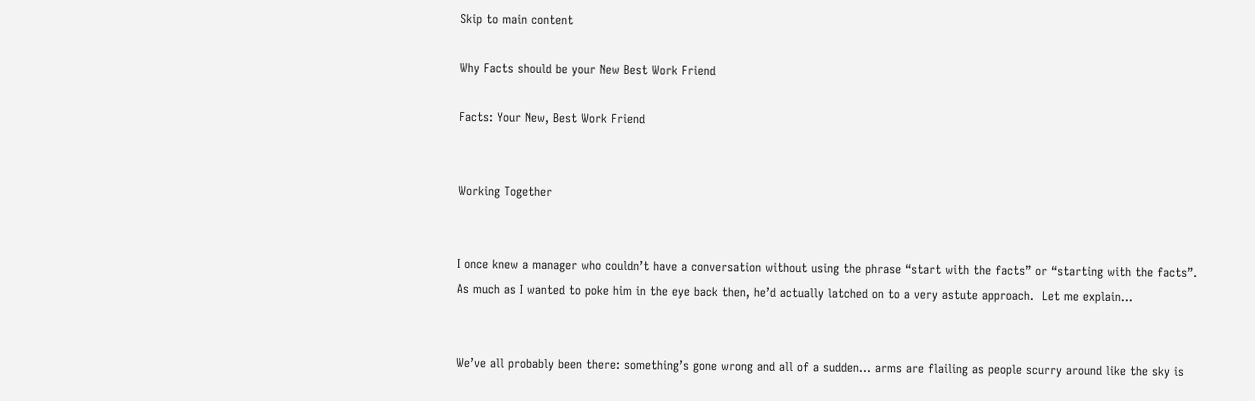Skip to main content

Why Facts should be your New Best Work Friend

Facts: Your New, Best Work Friend


Working Together


I once knew a manager who couldn’t have a conversation without using the phrase “start with the facts” or “starting with the facts”.  As much as I wanted to poke him in the eye back then, he’d actually latched on to a very astute approach.  Let me explain…


We’ve all probably been there: something’s gone wrong and all of a sudden… arms are flailing as people scurry around like the sky is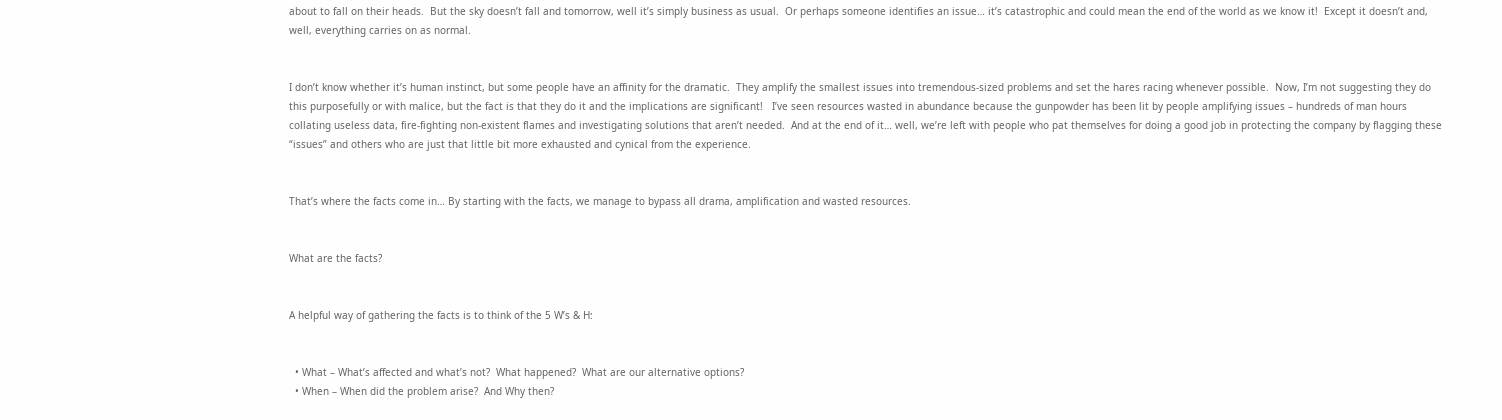about to fall on their heads.  But the sky doesn’t fall and tomorrow, well it’s simply business as usual.  Or perhaps someone identifies an issue… it’s catastrophic and could mean the end of the world as we know it!  Except it doesn’t and, well, everything carries on as normal.


I don’t know whether it’s human instinct, but some people have an affinity for the dramatic.  They amplify the smallest issues into tremendous-sized problems and set the hares racing whenever possible.  Now, I’m not suggesting they do this purposefully or with malice, but the fact is that they do it and the implications are significant!   I’ve seen resources wasted in abundance because the gunpowder has been lit by people amplifying issues – hundreds of man hours collating useless data, fire-fighting non-existent flames and investigating solutions that aren’t needed.  And at the end of it… well, we’re left with people who pat themselves for doing a good job in protecting the company by flagging these “issues” and others who are just that little bit more exhausted and cynical from the experience.


That’s where the facts come in… By starting with the facts, we manage to bypass all drama, amplification and wasted resources.


What are the facts?


A helpful way of gathering the facts is to think of the 5 W’s & H:


  • What – What’s affected and what’s not?  What happened?  What are our alternative options?
  • When – When did the problem arise?  And Why then?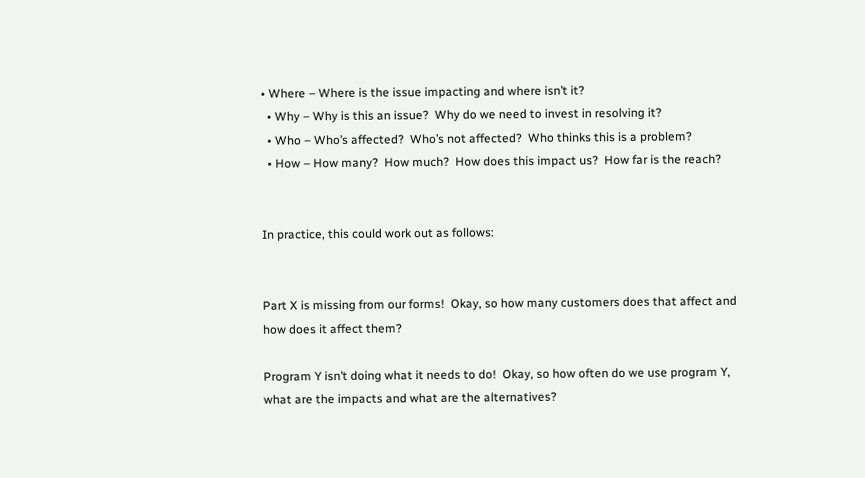• Where – Where is the issue impacting and where isn’t it?
  • Why – Why is this an issue?  Why do we need to invest in resolving it?
  • Who – Who’s affected?  Who’s not affected?  Who thinks this is a problem?
  • How – How many?  How much?  How does this impact us?  How far is the reach?


In practice, this could work out as follows:


Part X is missing from our forms!  Okay, so how many customers does that affect and how does it affect them?

Program Y isn’t doing what it needs to do!  Okay, so how often do we use program Y, what are the impacts and what are the alternatives?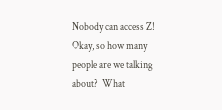Nobody can access Z!  Okay, so how many people are we talking about?  What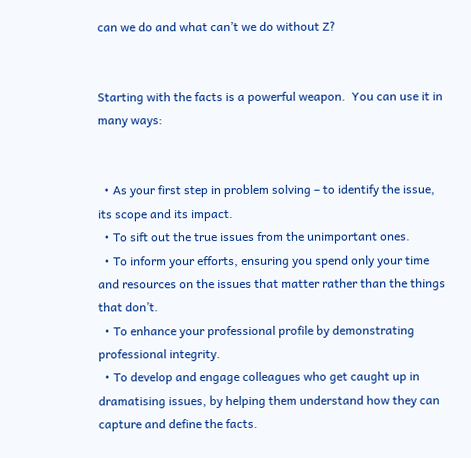can we do and what can’t we do without Z?


Starting with the facts is a powerful weapon.  You can use it in many ways:


  • As your first step in problem solving – to identify the issue, its scope and its impact.
  • To sift out the true issues from the unimportant ones.
  • To inform your efforts, ensuring you spend only your time and resources on the issues that matter rather than the things that don’t.
  • To enhance your professional profile by demonstrating professional integrity.
  • To develop and engage colleagues who get caught up in dramatising issues, by helping them understand how they can capture and define the facts.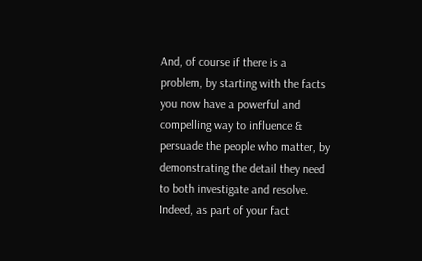And, of course if there is a problem, by starting with the facts you now have a powerful and compelling way to influence & persuade the people who matter, by demonstrating the detail they need to both investigate and resolve.  Indeed, as part of your fact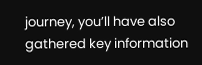journey, you’ll have also gathered key information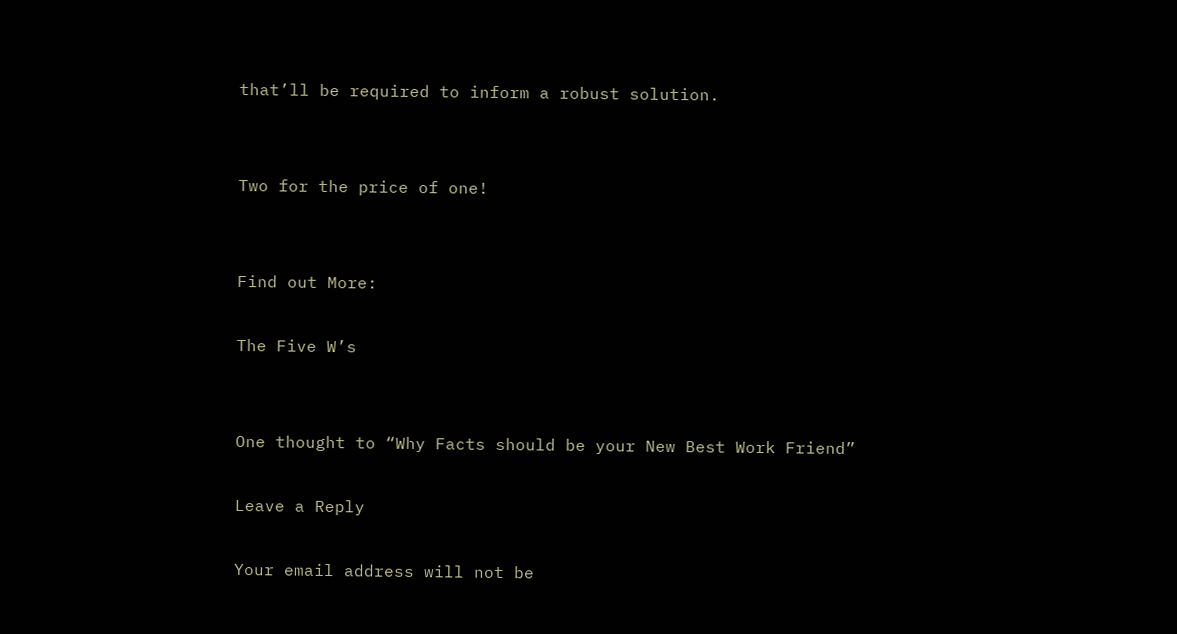that’ll be required to inform a robust solution.


Two for the price of one!


Find out More:

The Five W’s


One thought to “Why Facts should be your New Best Work Friend”

Leave a Reply

Your email address will not be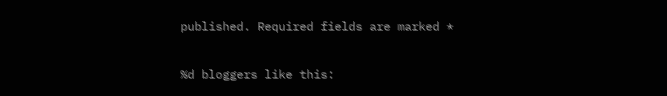published. Required fields are marked *

%d bloggers like this: